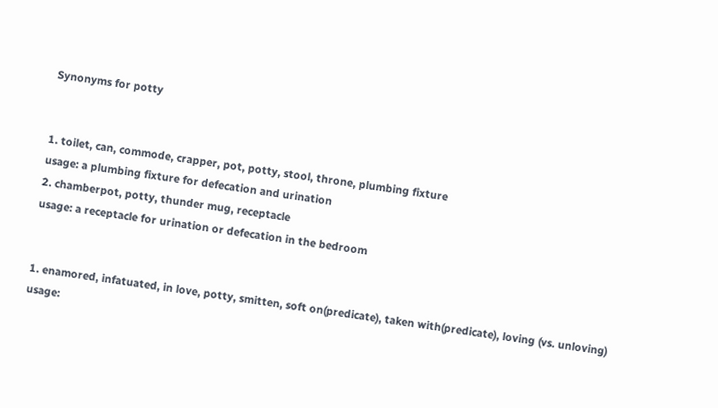Synonyms for potty


1. toilet, can, commode, crapper, pot, potty, stool, throne, plumbing fixture
usage: a plumbing fixture for defecation and urination
2. chamberpot, potty, thunder mug, receptacle
usage: a receptacle for urination or defecation in the bedroom


1. enamored, infatuated, in love, potty, smitten, soft on(predicate), taken with(predicate), loving (vs. unloving)
usage: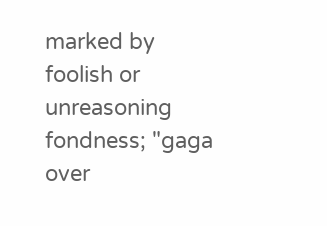marked by foolish or unreasoning fondness; "gaga over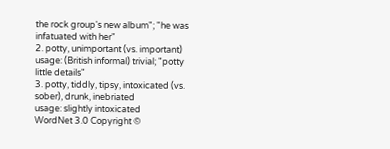the rock group's new album"; "he was infatuated with her"
2. potty, unimportant (vs. important)
usage: (British informal) trivial; "potty little details"
3. potty, tiddly, tipsy, intoxicated (vs. sober), drunk, inebriated
usage: slightly intoxicated
WordNet 3.0 Copyright ©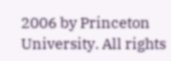2006 by Princeton University. All rights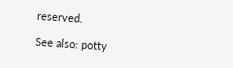reserved.

See also: potty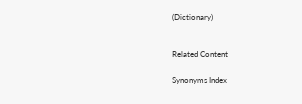(Dictionary)


Related Content

Synonyms Index